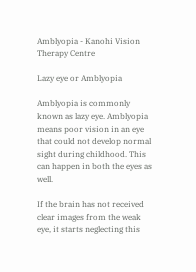Amblyopia - Kanohi Vision Therapy Centre

Lazy eye or Amblyopia

Amblyopia is commonly known as lazy eye. Amblyopia means poor vision in an eye that could not develop normal sight during childhood. This can happen in both the eyes as well.

If the brain has not received clear images from the weak eye, it starts neglecting this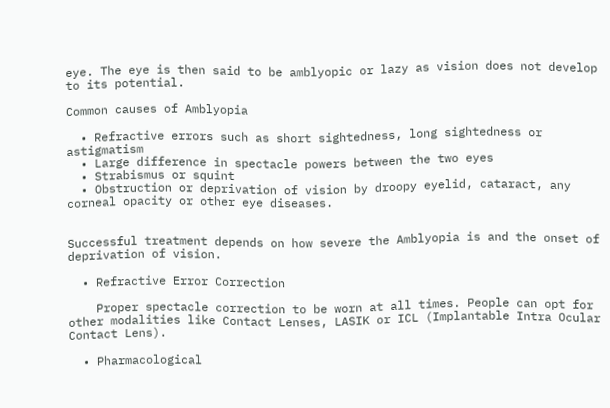eye. The eye is then said to be amblyopic or lazy as vision does not develop to its potential.

Common causes of Amblyopia

  • Refractive errors such as short sightedness, long sightedness or astigmatism
  • Large difference in spectacle powers between the two eyes
  • Strabismus or squint
  • Obstruction or deprivation of vision by droopy eyelid, cataract, any corneal opacity or other eye diseases.


Successful treatment depends on how severe the Amblyopia is and the onset of deprivation of vision.

  • Refractive Error Correction

    Proper spectacle correction to be worn at all times. People can opt for other modalities like Contact Lenses, LASIK or ICL (Implantable Intra Ocular Contact Lens).

  • Pharmacological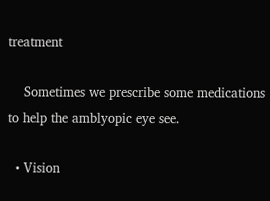treatment

    Sometimes we prescribe some medications to help the amblyopic eye see.

  • Vision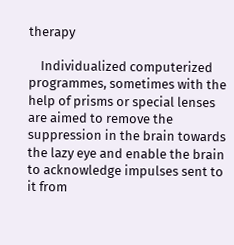therapy

    Individualized computerized programmes, sometimes with the help of prisms or special lenses are aimed to remove the suppression in the brain towards the lazy eye and enable the brain to acknowledge impulses sent to it from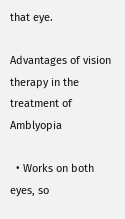that eye.

Advantages of vision therapy in the treatment of Amblyopia

  • Works on both eyes, so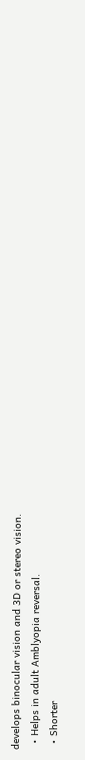develops binocular vision and 3D or stereo vision.
  • Helps in adult Amblyopia reversal.
  • Shorter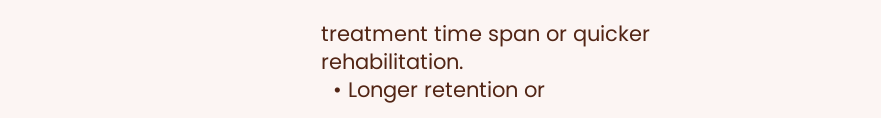treatment time span or quicker rehabilitation.
  • Longer retention or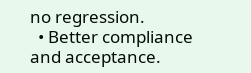no regression.
  • Better compliance and acceptance.